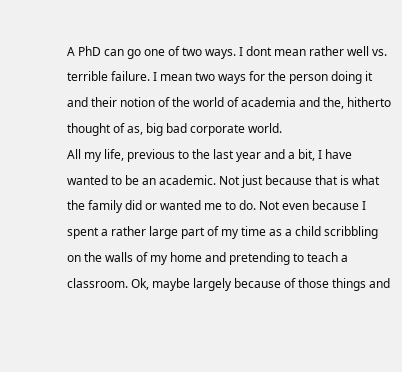A PhD can go one of two ways. I dont mean rather well vs. terrible failure. I mean two ways for the person doing it and their notion of the world of academia and the, hitherto thought of as, big bad corporate world.
All my life, previous to the last year and a bit, I have wanted to be an academic. Not just because that is what the family did or wanted me to do. Not even because I spent a rather large part of my time as a child scribbling on the walls of my home and pretending to teach a classroom. Ok, maybe largely because of those things and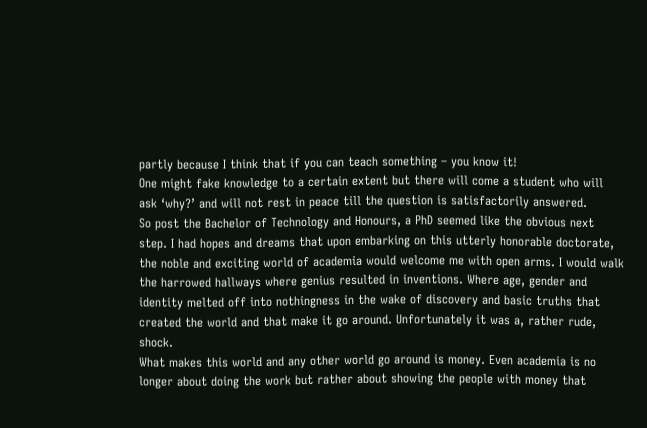partly because I think that if you can teach something – you know it!
One might fake knowledge to a certain extent but there will come a student who will ask ‘why?’ and will not rest in peace till the question is satisfactorily answered.
So post the Bachelor of Technology and Honours, a PhD seemed like the obvious next step. I had hopes and dreams that upon embarking on this utterly honorable doctorate, the noble and exciting world of academia would welcome me with open arms. I would walk the harrowed hallways where genius resulted in inventions. Where age, gender and identity melted off into nothingness in the wake of discovery and basic truths that created the world and that make it go around. Unfortunately it was a, rather rude, shock.
What makes this world and any other world go around is money. Even academia is no longer about doing the work but rather about showing the people with money that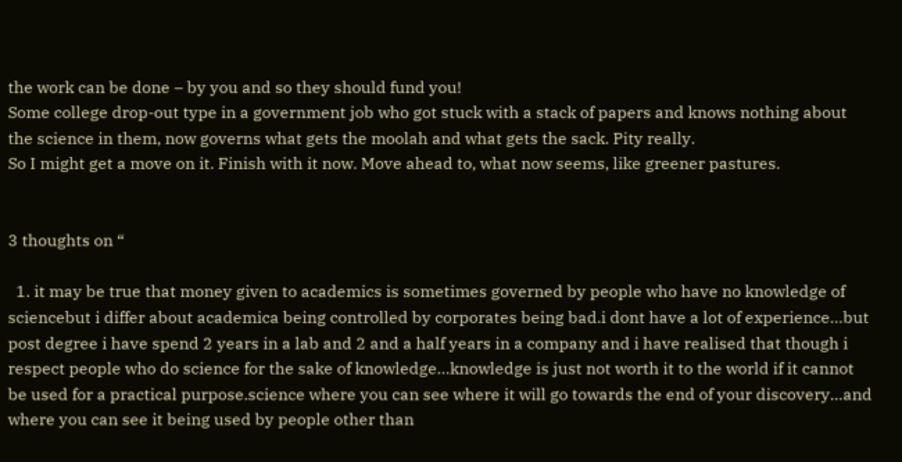the work can be done – by you and so they should fund you!
Some college drop-out type in a government job who got stuck with a stack of papers and knows nothing about the science in them, now governs what gets the moolah and what gets the sack. Pity really.
So I might get a move on it. Finish with it now. Move ahead to, what now seems, like greener pastures.


3 thoughts on “

  1. it may be true that money given to academics is sometimes governed by people who have no knowledge of sciencebut i differ about academica being controlled by corporates being bad.i dont have a lot of experience…but post degree i have spend 2 years in a lab and 2 and a half years in a company and i have realised that though i respect people who do science for the sake of knowledge…knowledge is just not worth it to the world if it cannot be used for a practical purpose.science where you can see where it will go towards the end of your discovery…and where you can see it being used by people other than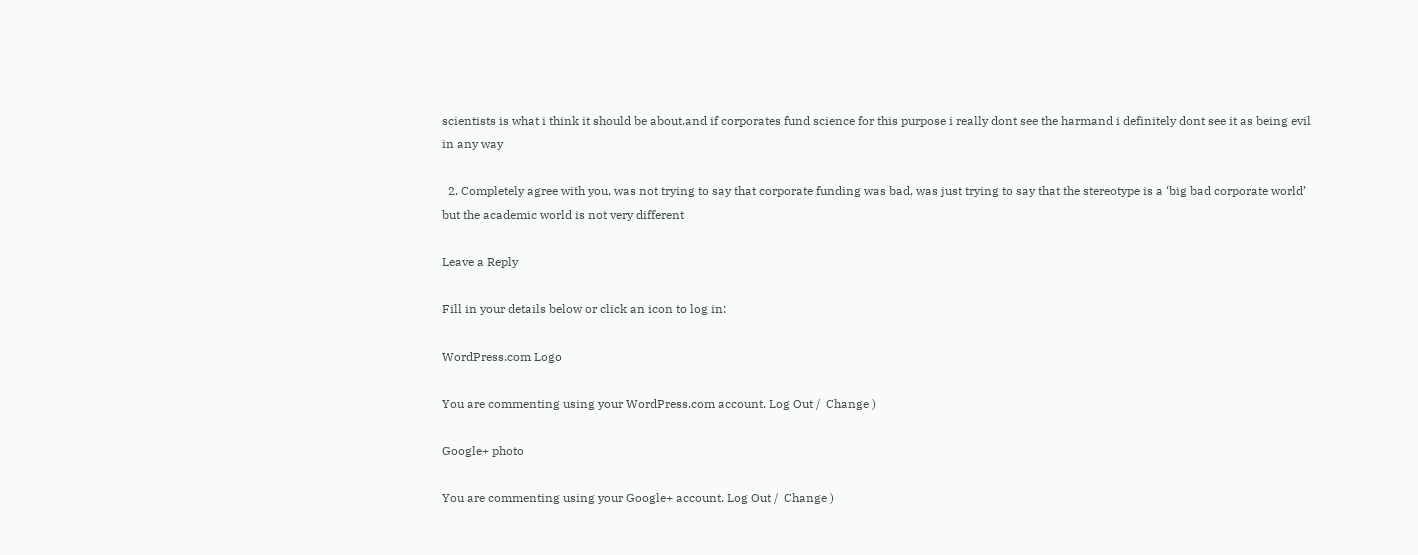scientists is what i think it should be about.and if corporates fund science for this purpose i really dont see the harmand i definitely dont see it as being evil in any way

  2. Completely agree with you, was not trying to say that corporate funding was bad, was just trying to say that the stereotype is a ‘big bad corporate world’ but the academic world is not very different

Leave a Reply

Fill in your details below or click an icon to log in:

WordPress.com Logo

You are commenting using your WordPress.com account. Log Out /  Change )

Google+ photo

You are commenting using your Google+ account. Log Out /  Change )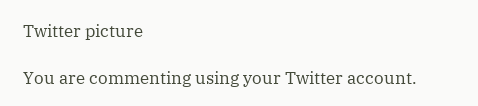Twitter picture

You are commenting using your Twitter account.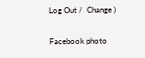Log Out /  Change )

Facebook photo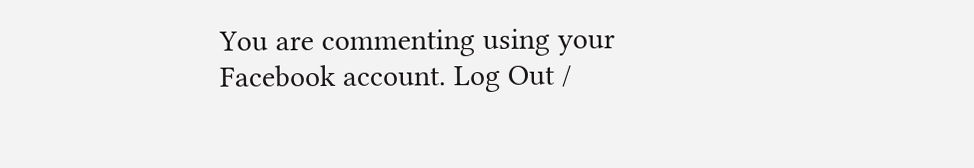You are commenting using your Facebook account. Log Out /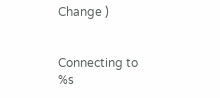Change )


Connecting to %s